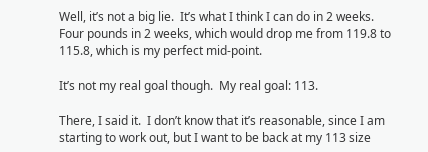Well, it’s not a big lie.  It’s what I think I can do in 2 weeks.  Four pounds in 2 weeks, which would drop me from 119.8 to 115.8, which is my perfect mid-point.

It’s not my real goal though.  My real goal: 113.

There, I said it.  I don’t know that it’s reasonable, since I am starting to work out, but I want to be back at my 113 size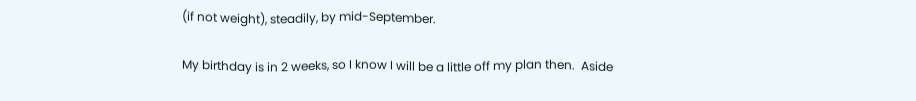(if not weight), steadily, by mid-September.

My birthday is in 2 weeks, so I know I will be a little off my plan then.  Aside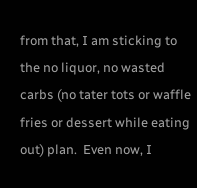from that, I am sticking to the no liquor, no wasted carbs (no tater tots or waffle fries or dessert while eating out) plan.  Even now, I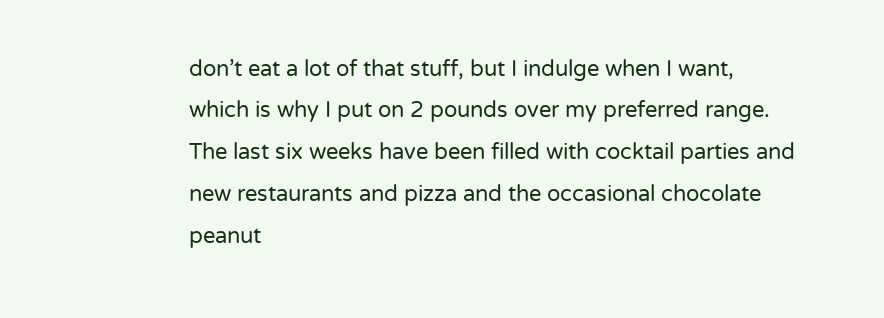don’t eat a lot of that stuff, but I indulge when I want, which is why I put on 2 pounds over my preferred range.  The last six weeks have been filled with cocktail parties and new restaurants and pizza and the occasional chocolate peanut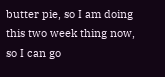butter pie, so I am doing this two week thing now, so I can go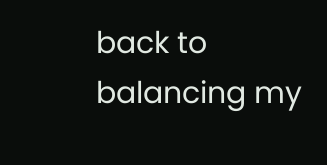back to balancing my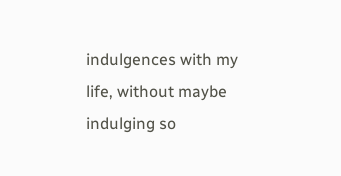indulgences with my life, without maybe indulging so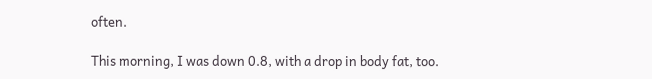often.

This morning, I was down 0.8, with a drop in body fat, too.